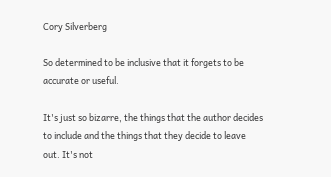Cory Silverberg

So determined to be inclusive that it forgets to be accurate or useful.

It's just so bizarre, the things that the author decides to include and the things that they decide to leave out. It's not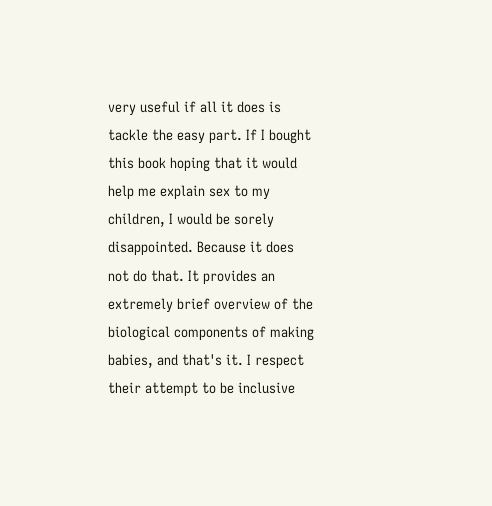very useful if all it does is tackle the easy part. If I bought this book hoping that it would help me explain sex to my children, I would be sorely disappointed. Because it does not do that. It provides an extremely brief overview of the biological components of making babies, and that's it. I respect their attempt to be inclusive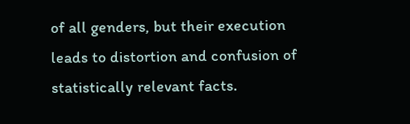of all genders, but their execution leads to distortion and confusion of statistically relevant facts.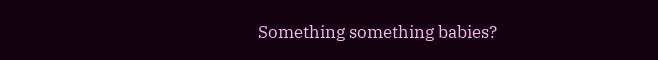Something something babies?